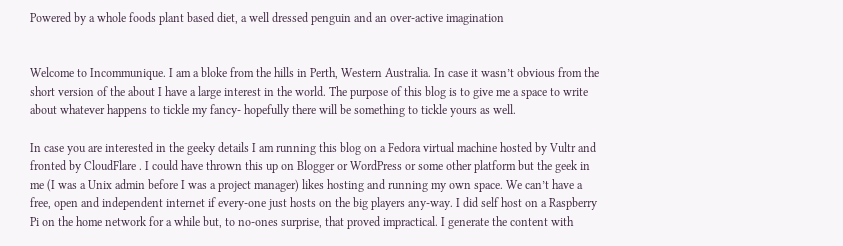Powered by a whole foods plant based diet, a well dressed penguin and an over-active imagination


Welcome to Incommunique. I am a bloke from the hills in Perth, Western Australia. In case it wasn’t obvious from the short version of the about I have a large interest in the world. The purpose of this blog is to give me a space to write about whatever happens to tickle my fancy- hopefully there will be something to tickle yours as well.

In case you are interested in the geeky details I am running this blog on a Fedora virtual machine hosted by Vultr and fronted by CloudFlare . I could have thrown this up on Blogger or WordPress or some other platform but the geek in me (I was a Unix admin before I was a project manager) likes hosting and running my own space. We can’t have a free, open and independent internet if every-one just hosts on the big players any-way. I did self host on a Raspberry Pi on the home network for a while but, to no-ones surprise, that proved impractical. I generate the content with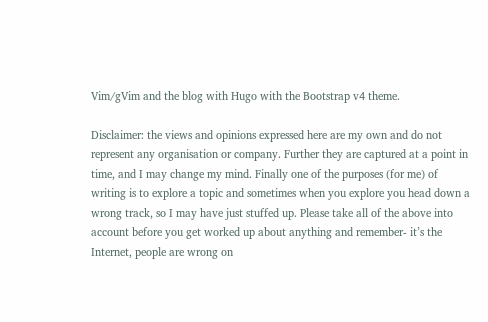Vim/gVim and the blog with Hugo with the Bootstrap v4 theme.

Disclaimer: the views and opinions expressed here are my own and do not represent any organisation or company. Further they are captured at a point in time, and I may change my mind. Finally one of the purposes (for me) of writing is to explore a topic and sometimes when you explore you head down a wrong track, so I may have just stuffed up. Please take all of the above into account before you get worked up about anything and remember- it’s the Internet, people are wrong on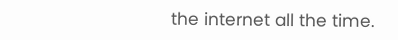the internet all the time.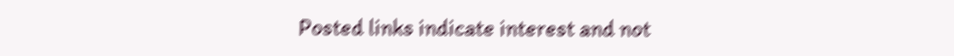Posted links indicate interest and not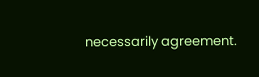necessarily agreement.